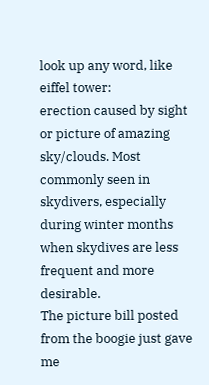look up any word, like eiffel tower:
erection caused by sight or picture of amazing sky/clouds. Most commonly seen in skydivers, especially during winter months when skydives are less frequent and more desirable.
The picture bill posted from the boogie just gave me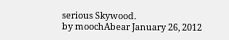serious Skywood.
by moochAbear January 26, 2012